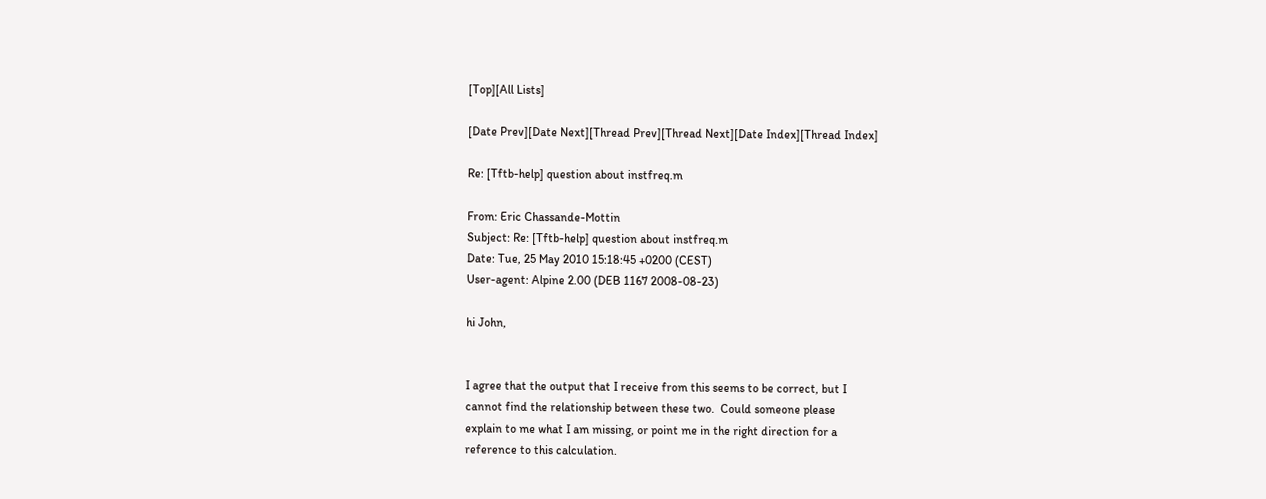[Top][All Lists]

[Date Prev][Date Next][Thread Prev][Thread Next][Date Index][Thread Index]

Re: [Tftb-help] question about instfreq.m

From: Eric Chassande-Mottin
Subject: Re: [Tftb-help] question about instfreq.m
Date: Tue, 25 May 2010 15:18:45 +0200 (CEST)
User-agent: Alpine 2.00 (DEB 1167 2008-08-23)

hi John,


I agree that the output that I receive from this seems to be correct, but I
cannot find the relationship between these two.  Could someone please
explain to me what I am missing, or point me in the right direction for a
reference to this calculation.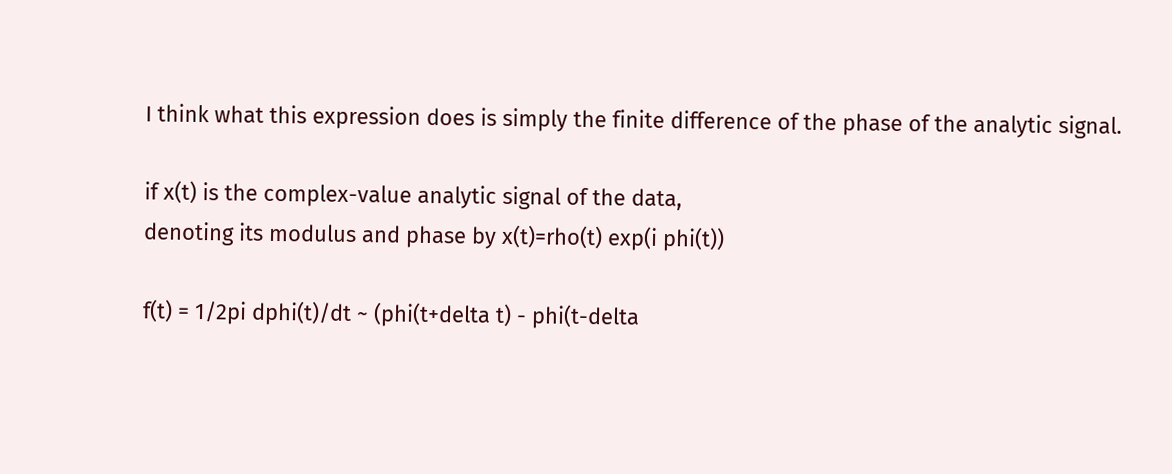I think what this expression does is simply the finite difference of the phase of the analytic signal.

if x(t) is the complex-value analytic signal of the data,
denoting its modulus and phase by x(t)=rho(t) exp(i phi(t))

f(t) = 1/2pi dphi(t)/dt ~ (phi(t+delta t) - phi(t-delta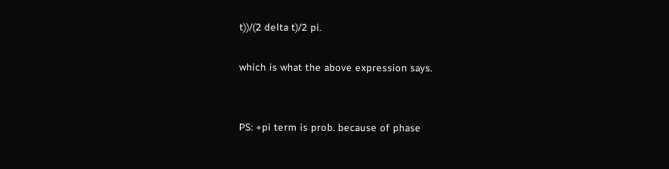t))/(2 delta t)/2 pi.

which is what the above expression says.


PS: +pi term is prob. because of phase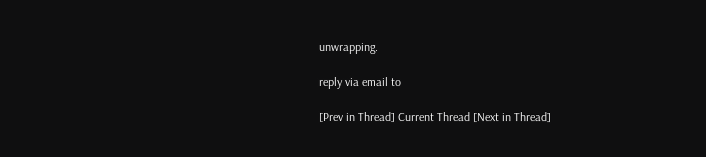unwrapping.

reply via email to

[Prev in Thread] Current Thread [Next in Thread]